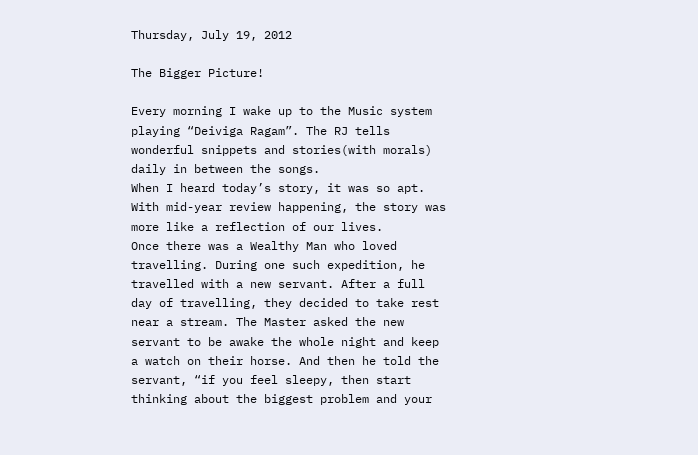Thursday, July 19, 2012

The Bigger Picture!

Every morning I wake up to the Music system playing “Deiviga Ragam”. The RJ tells wonderful snippets and stories(with morals) daily in between the songs.
When I heard today’s story, it was so apt. With mid-year review happening, the story was more like a reflection of our lives.
Once there was a Wealthy Man who loved travelling. During one such expedition, he travelled with a new servant. After a full day of travelling, they decided to take rest near a stream. The Master asked the new servant to be awake the whole night and keep a watch on their horse. And then he told the servant, “if you feel sleepy, then start thinking about the biggest problem and your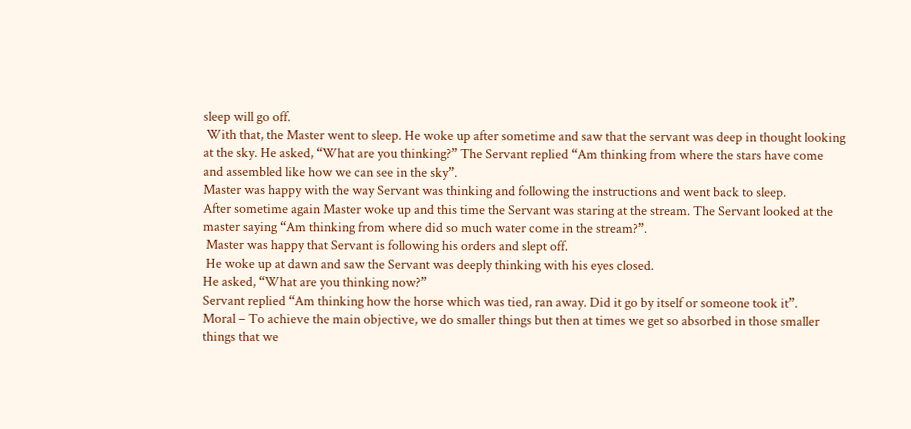sleep will go off.
 With that, the Master went to sleep. He woke up after sometime and saw that the servant was deep in thought looking at the sky. He asked, “What are you thinking?” The Servant replied “Am thinking from where the stars have come and assembled like how we can see in the sky”.
Master was happy with the way Servant was thinking and following the instructions and went back to sleep.
After sometime again Master woke up and this time the Servant was staring at the stream. The Servant looked at the master saying “Am thinking from where did so much water come in the stream?”.
 Master was happy that Servant is following his orders and slept off.
 He woke up at dawn and saw the Servant was deeply thinking with his eyes closed.
He asked, “What are you thinking now?”
Servant replied “Am thinking how the horse which was tied, ran away. Did it go by itself or someone took it”.
Moral – To achieve the main objective, we do smaller things but then at times we get so absorbed in those smaller things that we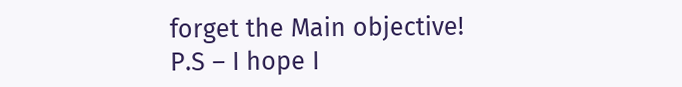forget the Main objective!
P.S – I hope I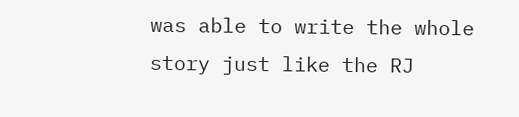was able to write the whole story just like the RJ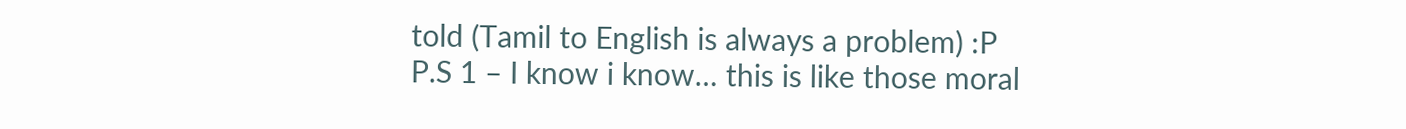told (Tamil to English is always a problem) :P
P.S 1 – I know i know… this is like those moral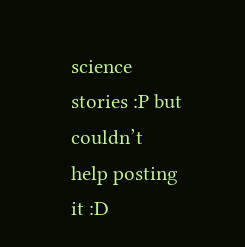science stories :P but couldn’t help posting it :D